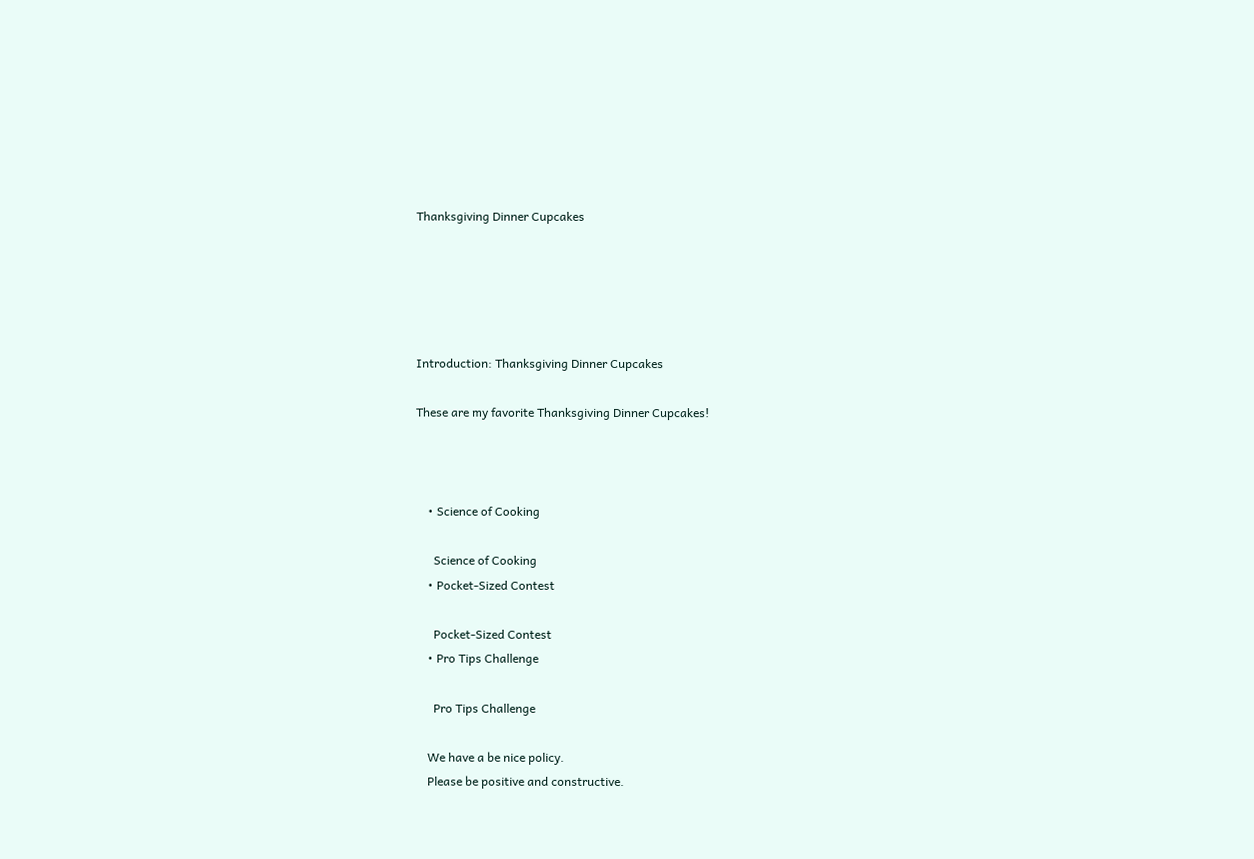Thanksgiving Dinner Cupcakes





Introduction: Thanksgiving Dinner Cupcakes

These are my favorite Thanksgiving Dinner Cupcakes!



    • Science of Cooking

      Science of Cooking
    • Pocket-Sized Contest

      Pocket-Sized Contest
    • Pro Tips Challenge

      Pro Tips Challenge

    We have a be nice policy.
    Please be positive and constructive.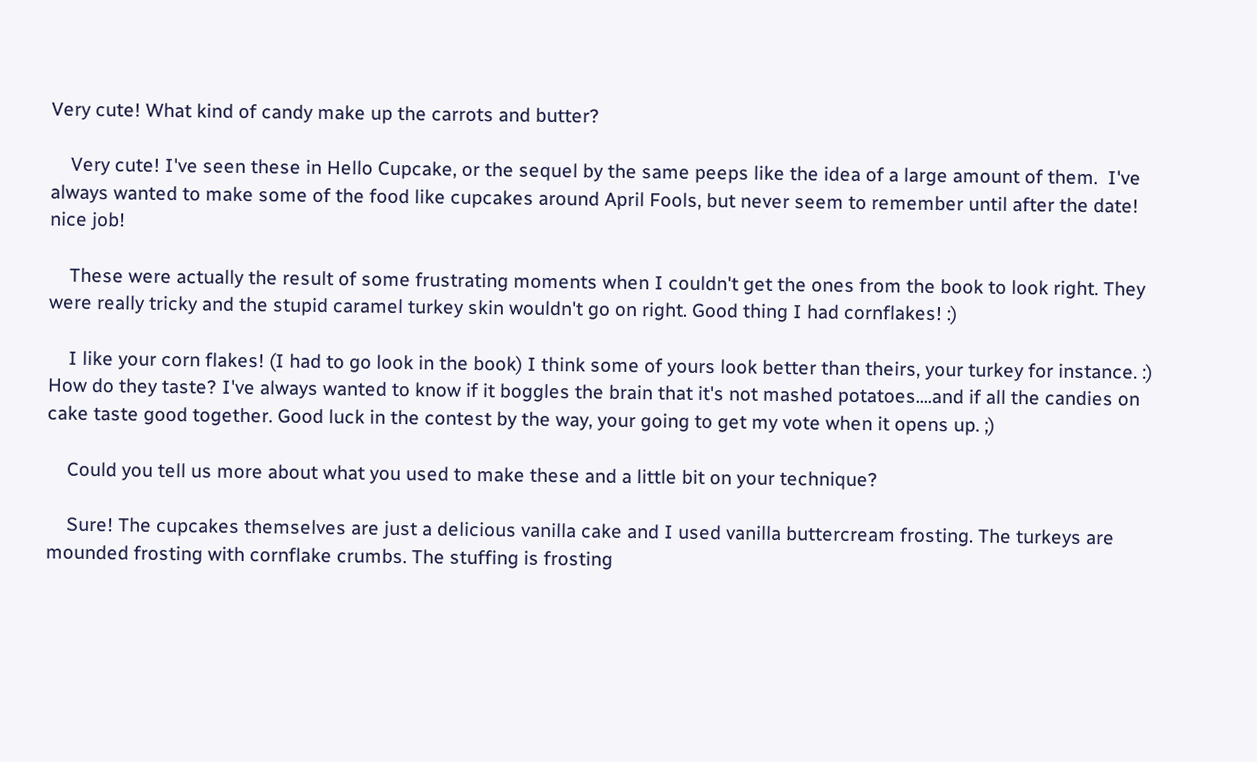Very cute! What kind of candy make up the carrots and butter?

    Very cute! I've seen these in Hello Cupcake, or the sequel by the same peeps like the idea of a large amount of them.  I've always wanted to make some of the food like cupcakes around April Fools, but never seem to remember until after the date!  nice job!

    These were actually the result of some frustrating moments when I couldn't get the ones from the book to look right. They were really tricky and the stupid caramel turkey skin wouldn't go on right. Good thing I had cornflakes! :)

    I like your corn flakes! (I had to go look in the book) I think some of yours look better than theirs, your turkey for instance. :) How do they taste? I've always wanted to know if it boggles the brain that it's not mashed potatoes....and if all the candies on cake taste good together. Good luck in the contest by the way, your going to get my vote when it opens up. ;)

    Could you tell us more about what you used to make these and a little bit on your technique?

    Sure! The cupcakes themselves are just a delicious vanilla cake and I used vanilla buttercream frosting. The turkeys are mounded frosting with cornflake crumbs. The stuffing is frosting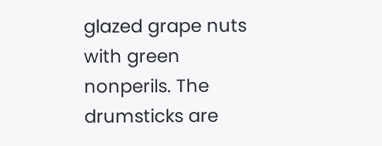glazed grape nuts with green nonperils. The drumsticks are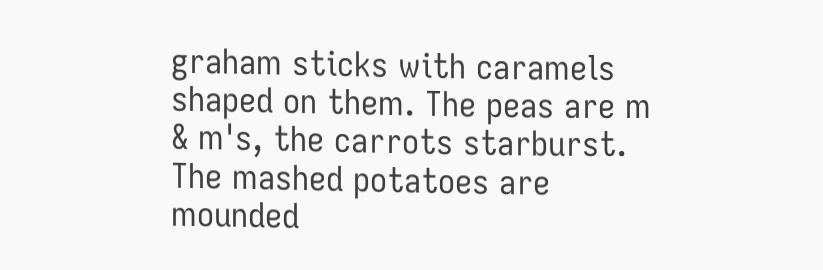graham sticks with caramels shaped on them. The peas are m & m's, the carrots starburst. The mashed potatoes are mounded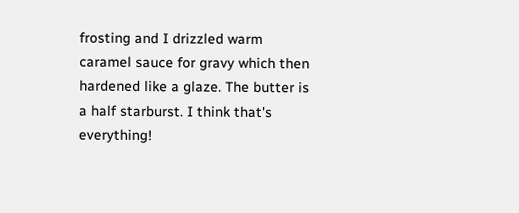frosting and I drizzled warm caramel sauce for gravy which then hardened like a glaze. The butter is a half starburst. I think that's everything!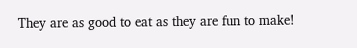They are as good to eat as they are fun to make!